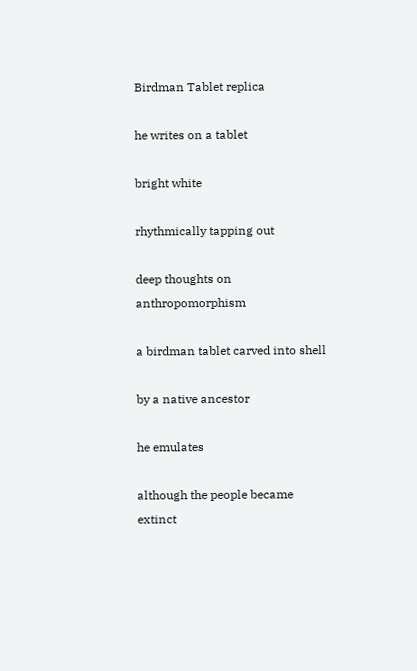Birdman Tablet replica

he writes on a tablet

bright white

rhythmically tapping out

deep thoughts on anthropomorphism

a birdman tablet carved into shell

by a native ancestor

he emulates

although the people became extinct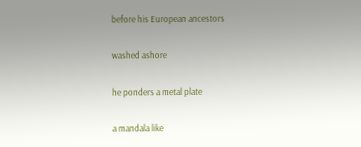before his European ancestors

washed ashore

he ponders a metal plate

a mandala like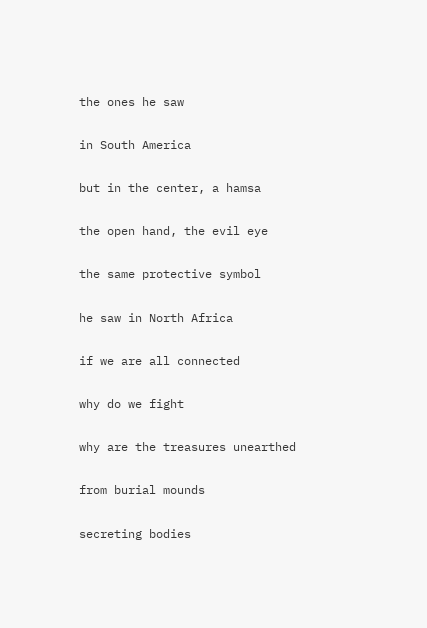the ones he saw

in South America

but in the center, a hamsa

the open hand, the evil eye

the same protective symbol

he saw in North Africa

if we are all connected

why do we fight

why are the treasures unearthed

from burial mounds

secreting bodies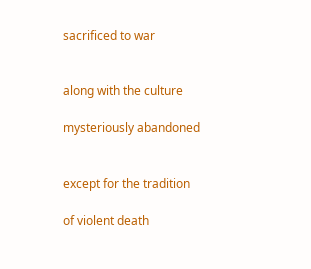sacrificed to war


along with the culture

mysteriously abandoned


except for the tradition

of violent death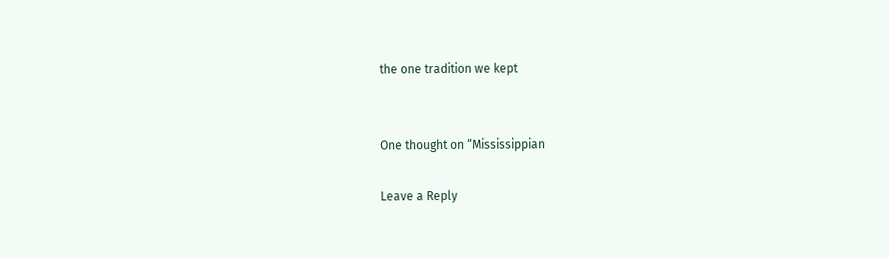the one tradition we kept


One thought on “Mississippian

Leave a Reply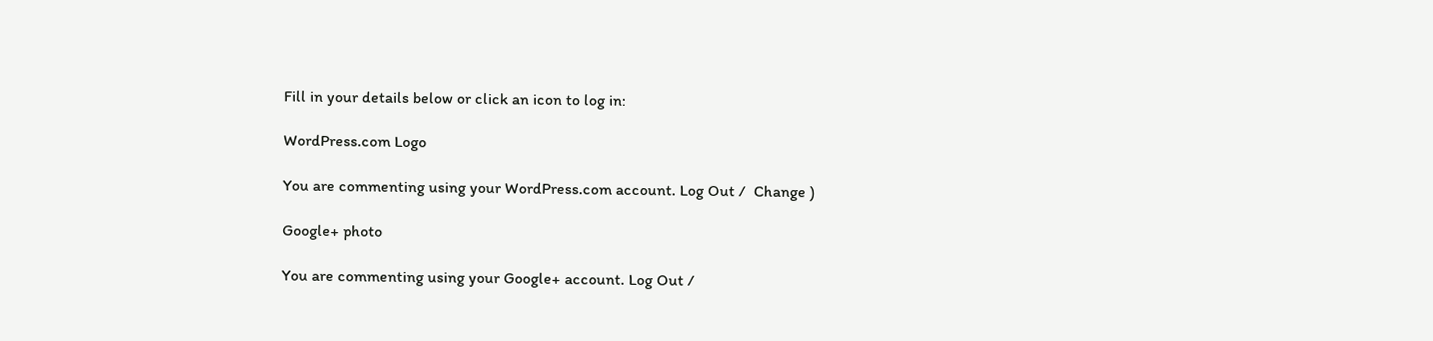Fill in your details below or click an icon to log in:

WordPress.com Logo

You are commenting using your WordPress.com account. Log Out /  Change )

Google+ photo

You are commenting using your Google+ account. Log Out /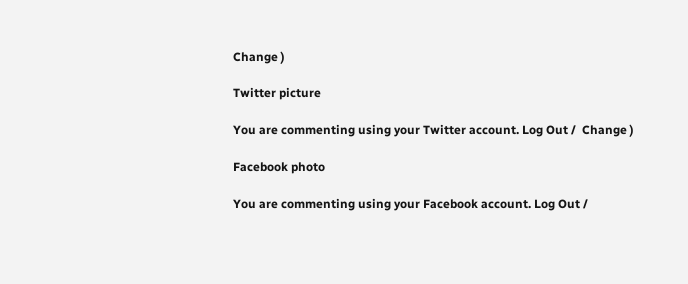Change )

Twitter picture

You are commenting using your Twitter account. Log Out /  Change )

Facebook photo

You are commenting using your Facebook account. Log Out /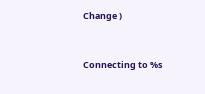Change )


Connecting to %s